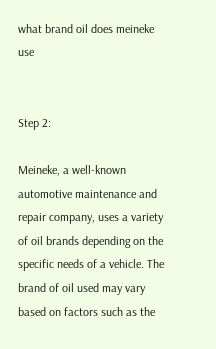what brand oil does meineke use


Step 2:

Meineke, a well-known automotive maintenance and repair company, uses a variety of oil brands depending on the specific needs of a vehicle. The brand of oil used may vary based on factors such as the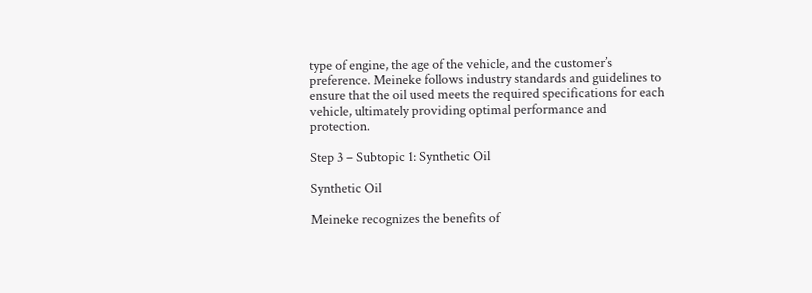type of engine, the age of the vehicle, and the customer’s preference. Meineke follows industry standards and guidelines to ensure that the oil used meets the required specifications for each vehicle, ultimately providing optimal performance and protection.

Step 3 – Subtopic 1: Synthetic Oil

Synthetic Oil

Meineke recognizes the benefits of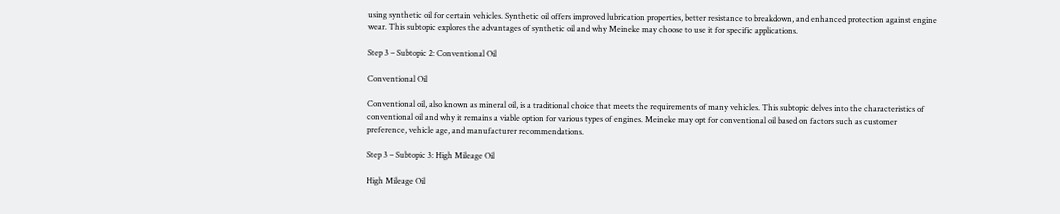using synthetic oil for certain vehicles. Synthetic oil offers improved lubrication properties, better resistance to breakdown, and enhanced protection against engine wear. This subtopic explores the advantages of synthetic oil and why Meineke may choose to use it for specific applications.

Step 3 – Subtopic 2: Conventional Oil

Conventional Oil

Conventional oil, also known as mineral oil, is a traditional choice that meets the requirements of many vehicles. This subtopic delves into the characteristics of conventional oil and why it remains a viable option for various types of engines. Meineke may opt for conventional oil based on factors such as customer preference, vehicle age, and manufacturer recommendations.

Step 3 – Subtopic 3: High Mileage Oil

High Mileage Oil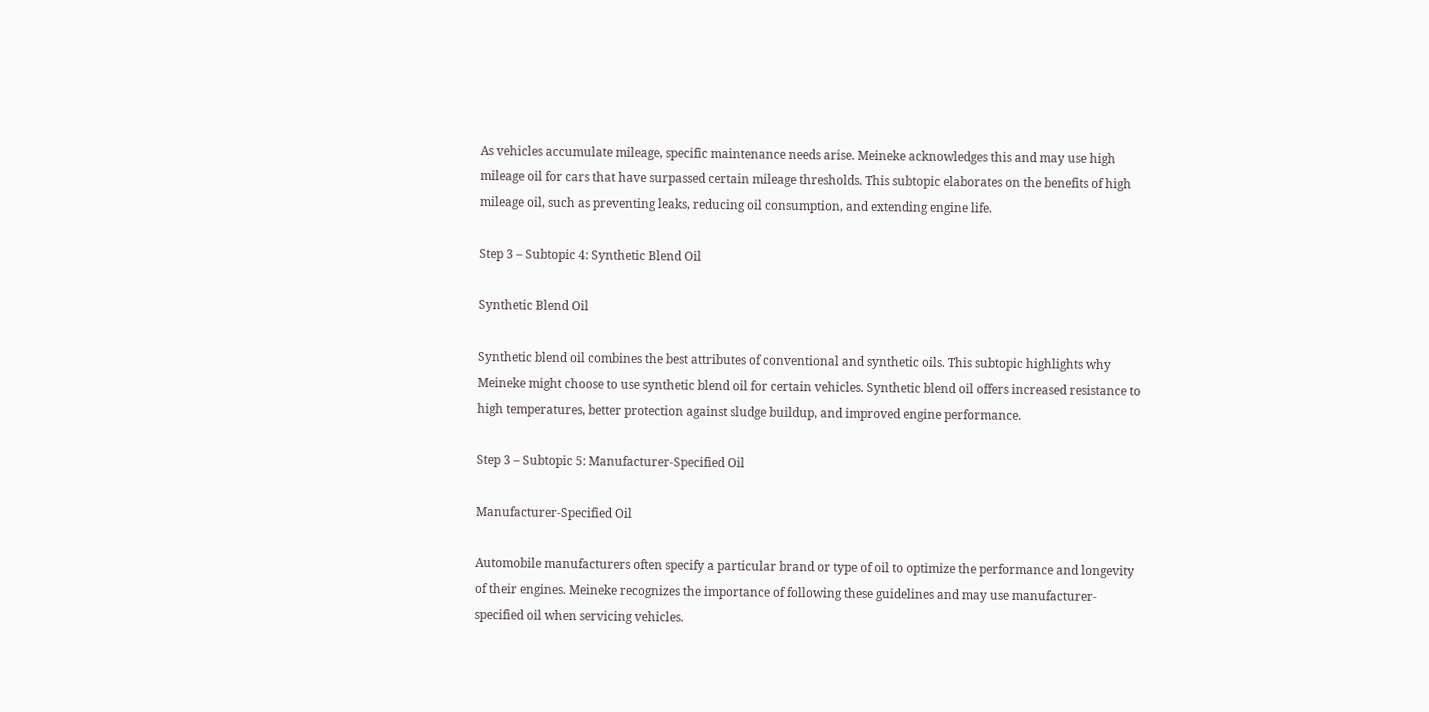As vehicles accumulate mileage, specific maintenance needs arise. Meineke acknowledges this and may use high mileage oil for cars that have surpassed certain mileage thresholds. This subtopic elaborates on the benefits of high mileage oil, such as preventing leaks, reducing oil consumption, and extending engine life.

Step 3 – Subtopic 4: Synthetic Blend Oil

Synthetic Blend Oil

Synthetic blend oil combines the best attributes of conventional and synthetic oils. This subtopic highlights why Meineke might choose to use synthetic blend oil for certain vehicles. Synthetic blend oil offers increased resistance to high temperatures, better protection against sludge buildup, and improved engine performance.

Step 3 – Subtopic 5: Manufacturer-Specified Oil

Manufacturer-Specified Oil

Automobile manufacturers often specify a particular brand or type of oil to optimize the performance and longevity of their engines. Meineke recognizes the importance of following these guidelines and may use manufacturer-specified oil when servicing vehicles.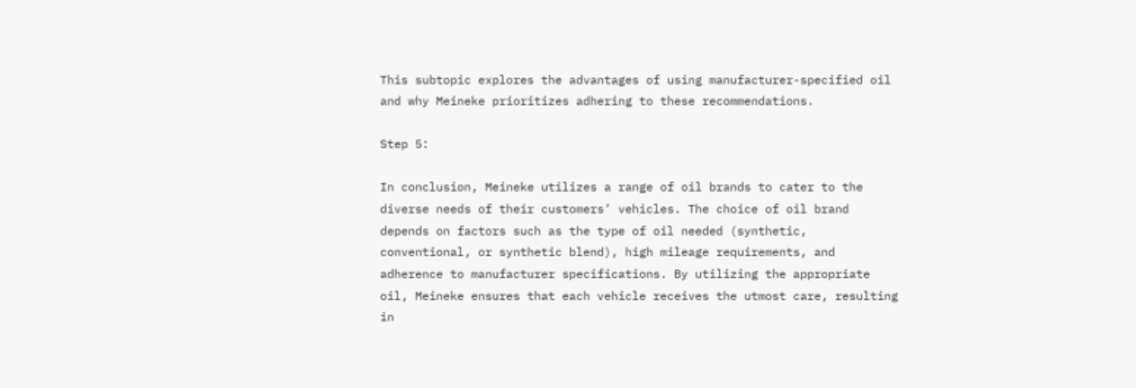This subtopic explores the advantages of using manufacturer-specified oil and why Meineke prioritizes adhering to these recommendations.

Step 5:

In conclusion, Meineke utilizes a range of oil brands to cater to the diverse needs of their customers’ vehicles. The choice of oil brand depends on factors such as the type of oil needed (synthetic, conventional, or synthetic blend), high mileage requirements, and adherence to manufacturer specifications. By utilizing the appropriate oil, Meineke ensures that each vehicle receives the utmost care, resulting in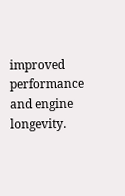improved performance and engine longevity.